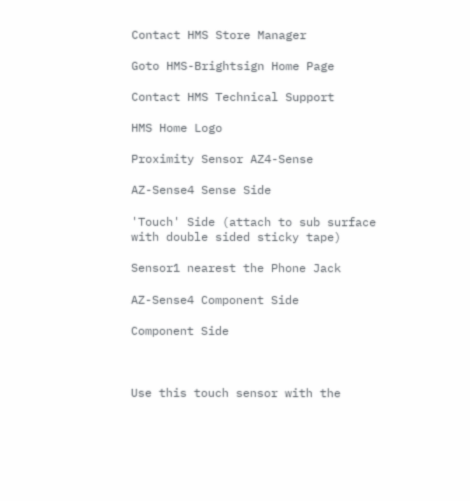Contact HMS Store Manager

Goto HMS-Brightsign Home Page

Contact HMS Technical Support

HMS Home Logo

Proximity Sensor AZ4-Sense

AZ-Sense4 Sense Side

'Touch' Side (attach to sub surface with double sided sticky tape)

Sensor1 nearest the Phone Jack

AZ-Sense4 Component Side

Component Side



Use this touch sensor with the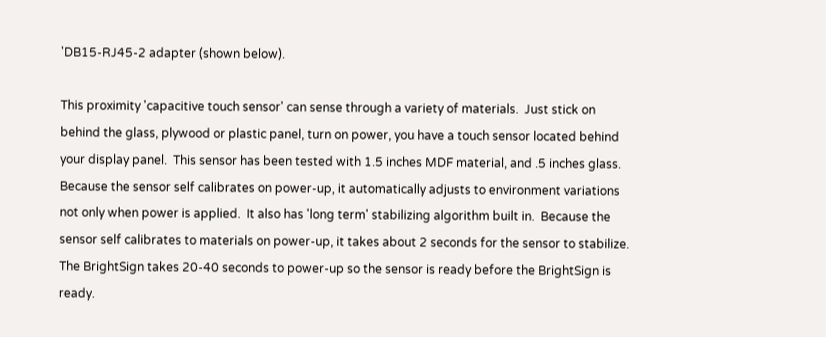'DB15-RJ45-2 adapter (shown below).

This proximity 'capacitive touch sensor' can sense through a variety of materials.  Just stick on behind the glass, plywood or plastic panel, turn on power, you have a touch sensor located behind your display panel.  This sensor has been tested with 1.5 inches MDF material, and .5 inches glass.  Because the sensor self calibrates on power-up, it automatically adjusts to environment variations not only when power is applied.  It also has 'long term' stabilizing algorithm built in.  Because the sensor self calibrates to materials on power-up, it takes about 2 seconds for the sensor to stabilize.  The BrightSign takes 20-40 seconds to power-up so the sensor is ready before the BrightSign is ready.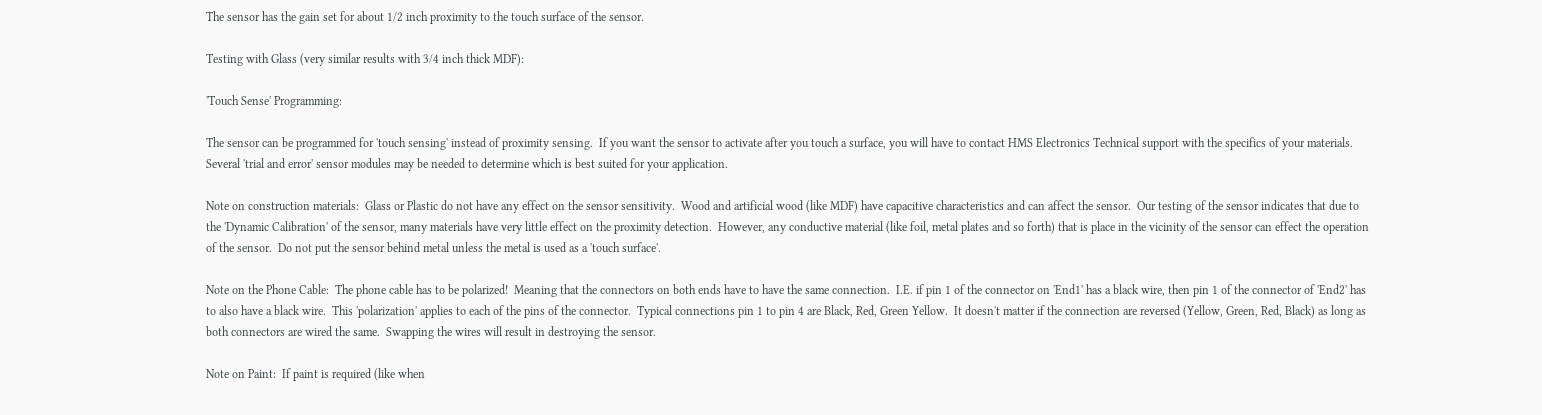The sensor has the gain set for about 1/2 inch proximity to the touch surface of the sensor.

Testing with Glass (very similar results with 3/4 inch thick MDF):

'Touch Sense' Programming:

The sensor can be programmed for 'touch sensing' instead of proximity sensing.  If you want the sensor to activate after you touch a surface, you will have to contact HMS Electronics Technical support with the specifics of your materials.  Several 'trial and error' sensor modules may be needed to determine which is best suited for your application.

Note on construction materials:  Glass or Plastic do not have any effect on the sensor sensitivity.  Wood and artificial wood (like MDF) have capacitive characteristics and can affect the sensor.  Our testing of the sensor indicates that due to the 'Dynamic Calibration' of the sensor, many materials have very little effect on the proximity detection.  However, any conductive material (like foil, metal plates and so forth) that is place in the vicinity of the sensor can effect the operation of the sensor.  Do not put the sensor behind metal unless the metal is used as a 'touch surface'.

Note on the Phone Cable:  The phone cable has to be polarized!  Meaning that the connectors on both ends have to have the same connection.  I.E. if pin 1 of the connector on 'End1' has a black wire, then pin 1 of the connector of 'End2' has to also have a black wire.  This 'polarization' applies to each of the pins of the connector.  Typical connections pin 1 to pin 4 are Black, Red, Green Yellow.  It doesn't matter if the connection are reversed (Yellow, Green, Red, Black) as long as both connectors are wired the same.  Swapping the wires will result in destroying the sensor.

Note on Paint:  If paint is required (like when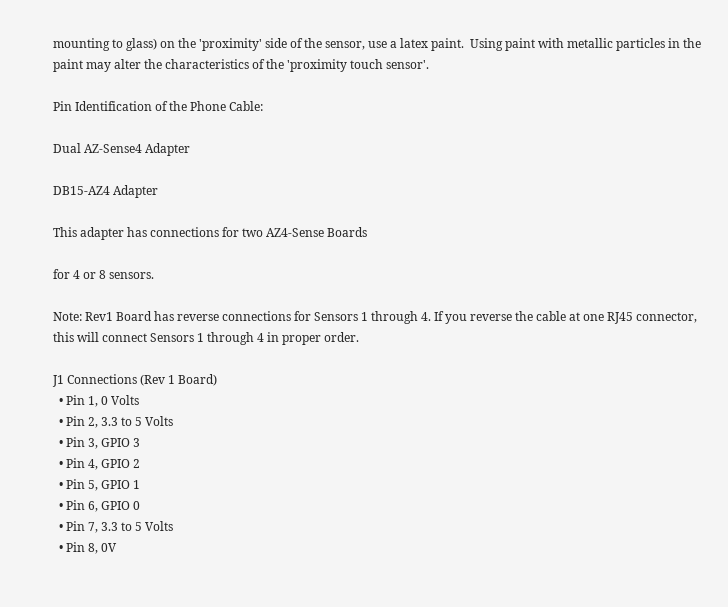mounting to glass) on the 'proximity' side of the sensor, use a latex paint.  Using paint with metallic particles in the paint may alter the characteristics of the 'proximity touch sensor'.

Pin Identification of the Phone Cable:

Dual AZ-Sense4 Adapter

DB15-AZ4 Adapter

This adapter has connections for two AZ4-Sense Boards

for 4 or 8 sensors.

Note: Rev1 Board has reverse connections for Sensors 1 through 4. If you reverse the cable at one RJ45 connector, this will connect Sensors 1 through 4 in proper order.

J1 Connections (Rev 1 Board)
  • Pin 1, 0 Volts
  • Pin 2, 3.3 to 5 Volts
  • Pin 3, GPIO 3
  • Pin 4, GPIO 2
  • Pin 5, GPIO 1
  • Pin 6, GPIO 0
  • Pin 7, 3.3 to 5 Volts
  • Pin 8, 0V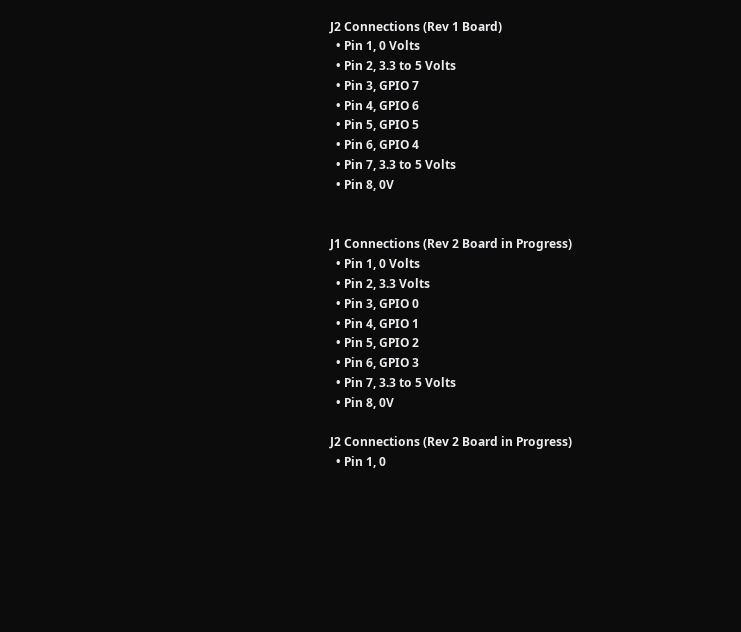J2 Connections (Rev 1 Board)
  • Pin 1, 0 Volts
  • Pin 2, 3.3 to 5 Volts
  • Pin 3, GPIO 7
  • Pin 4, GPIO 6
  • Pin 5, GPIO 5
  • Pin 6, GPIO 4
  • Pin 7, 3.3 to 5 Volts
  • Pin 8, 0V


J1 Connections (Rev 2 Board in Progress)
  • Pin 1, 0 Volts
  • Pin 2, 3.3 Volts
  • Pin 3, GPIO 0
  • Pin 4, GPIO 1
  • Pin 5, GPIO 2
  • Pin 6, GPIO 3
  • Pin 7, 3.3 to 5 Volts
  • Pin 8, 0V

J2 Connections (Rev 2 Board in Progress)
  • Pin 1, 0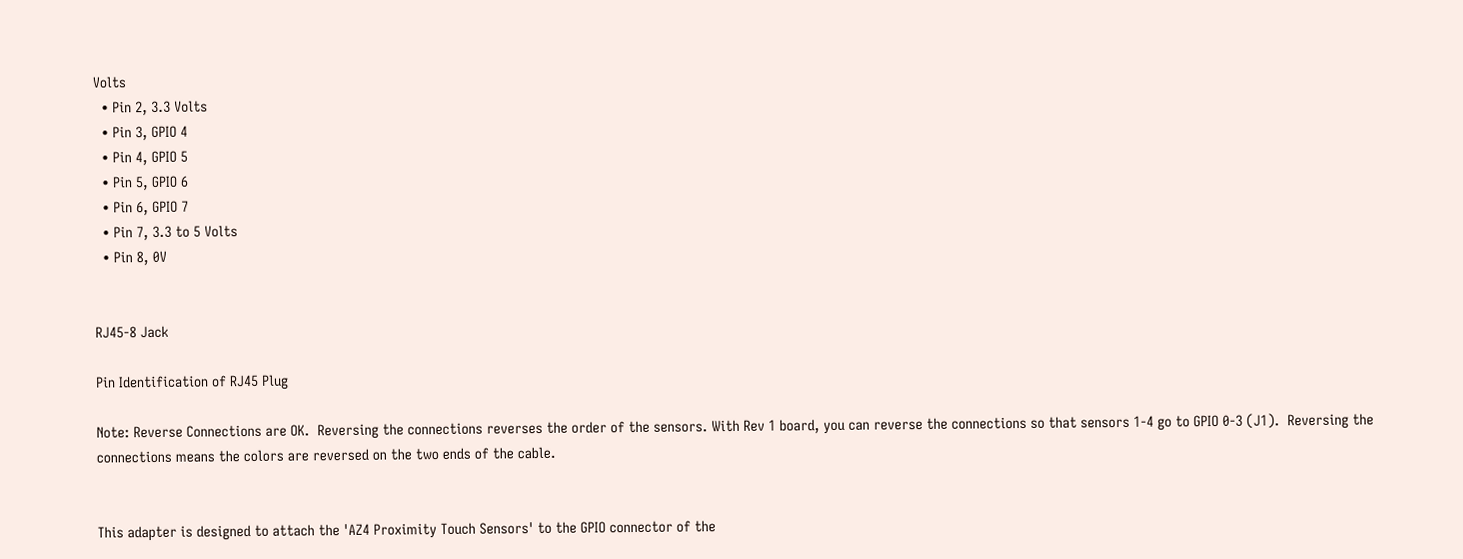Volts
  • Pin 2, 3.3 Volts
  • Pin 3, GPIO 4
  • Pin 4, GPIO 5
  • Pin 5, GPIO 6
  • Pin 6, GPIO 7
  • Pin 7, 3.3 to 5 Volts
  • Pin 8, 0V


RJ45-8 Jack

Pin Identification of RJ45 Plug

Note: Reverse Connections are OK.  Reversing the connections reverses the order of the sensors. With Rev 1 board, you can reverse the connections so that sensors 1-4 go to GPIO 0-3 (J1).  Reversing the connections means the colors are reversed on the two ends of the cable.


This adapter is designed to attach the 'AZ4 Proximity Touch Sensors' to the GPIO connector of the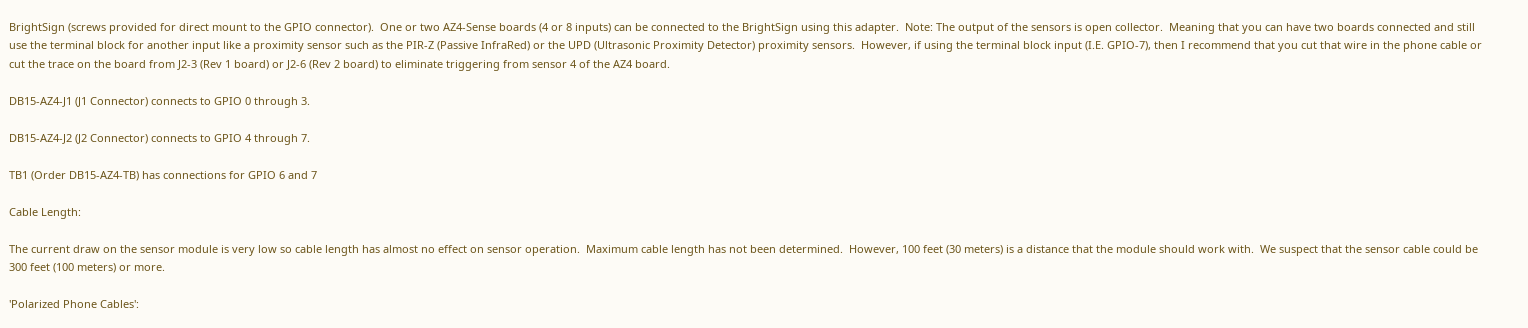BrightSign (screws provided for direct mount to the GPIO connector).  One or two AZ4-Sense boards (4 or 8 inputs) can be connected to the BrightSign using this adapter.  Note: The output of the sensors is open collector.  Meaning that you can have two boards connected and still use the terminal block for another input like a proximity sensor such as the PIR-Z (Passive InfraRed) or the UPD (Ultrasonic Proximity Detector) proximity sensors.  However, if using the terminal block input (I.E. GPIO-7), then I recommend that you cut that wire in the phone cable or cut the trace on the board from J2-3 (Rev 1 board) or J2-6 (Rev 2 board) to eliminate triggering from sensor 4 of the AZ4 board.

DB15-AZ4-J1 (J1 Connector) connects to GPIO 0 through 3.

DB15-AZ4-J2 (J2 Connector) connects to GPIO 4 through 7.

TB1 (Order DB15-AZ4-TB) has connections for GPIO 6 and 7

Cable Length:

The current draw on the sensor module is very low so cable length has almost no effect on sensor operation.  Maximum cable length has not been determined.  However, 100 feet (30 meters) is a distance that the module should work with.  We suspect that the sensor cable could be 300 feet (100 meters) or more.

'Polarized Phone Cables':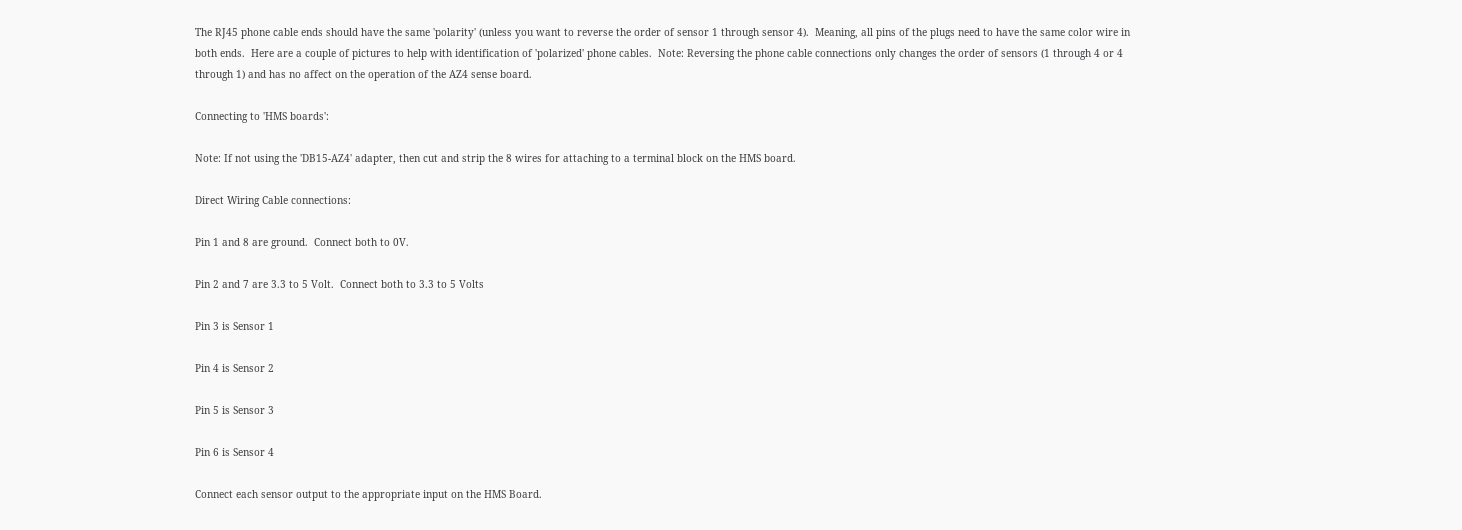The RJ45 phone cable ends should have the same 'polarity' (unless you want to reverse the order of sensor 1 through sensor 4).  Meaning, all pins of the plugs need to have the same color wire in both ends.  Here are a couple of pictures to help with identification of 'polarized' phone cables.  Note: Reversing the phone cable connections only changes the order of sensors (1 through 4 or 4 through 1) and has no affect on the operation of the AZ4 sense board.

Connecting to 'HMS boards':

Note: If not using the 'DB15-AZ4' adapter, then cut and strip the 8 wires for attaching to a terminal block on the HMS board.

Direct Wiring Cable connections:

Pin 1 and 8 are ground.  Connect both to 0V.

Pin 2 and 7 are 3.3 to 5 Volt.  Connect both to 3.3 to 5 Volts

Pin 3 is Sensor 1

Pin 4 is Sensor 2

Pin 5 is Sensor 3

Pin 6 is Sensor 4

Connect each sensor output to the appropriate input on the HMS Board.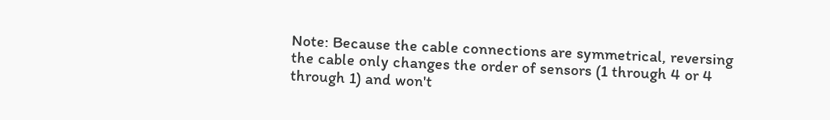Note: Because the cable connections are symmetrical, reversing the cable only changes the order of sensors (1 through 4 or 4 through 1) and won't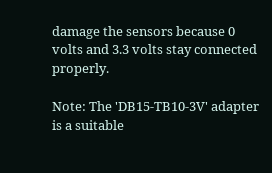damage the sensors because 0 volts and 3.3 volts stay connected properly.

Note: The 'DB15-TB10-3V' adapter is a suitable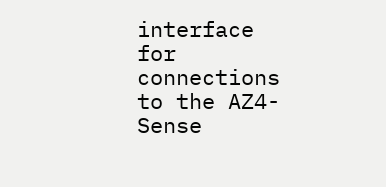interface for connections to the AZ4-Sense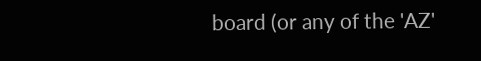board (or any of the 'AZ'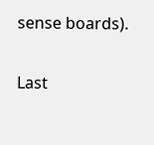sense boards).

Last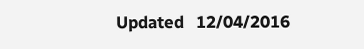Updated   12/04/2016